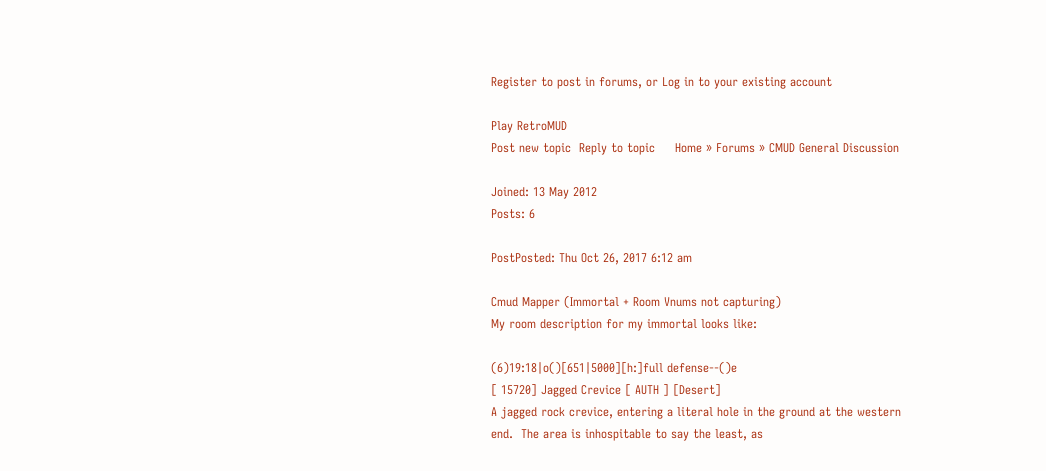Register to post in forums, or Log in to your existing account

Play RetroMUD
Post new topic  Reply to topic     Home » Forums » CMUD General Discussion

Joined: 13 May 2012
Posts: 6

PostPosted: Thu Oct 26, 2017 6:12 am

Cmud Mapper (Immortal + Room Vnums not capturing)
My room description for my immortal looks like:

(6)19:18|o()[651|5000][h:]full defense--()e
[ 15720] Jagged Crevice [ AUTH ] [Desert]
A jagged rock crevice, entering a literal hole in the ground at the western
end.  The area is inhospitable to say the least, as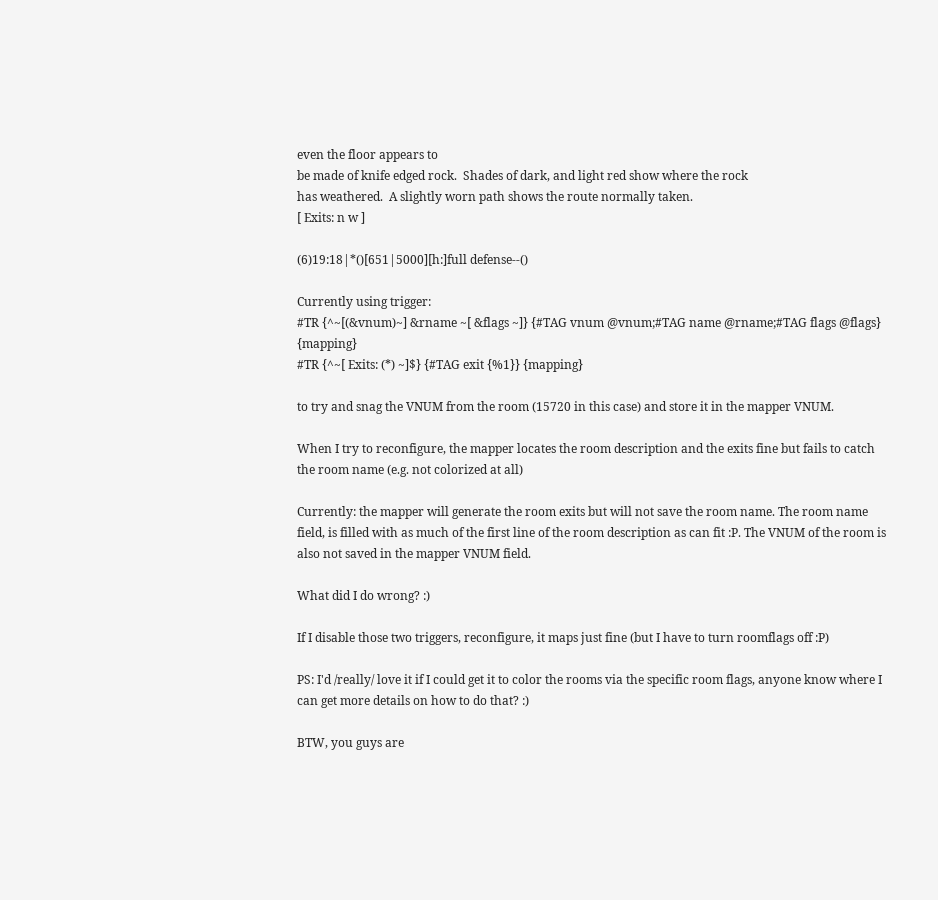even the floor appears to
be made of knife edged rock.  Shades of dark, and light red show where the rock
has weathered.  A slightly worn path shows the route normally taken.
[ Exits: n w ]

(6)19:18|*()[651|5000][h:]full defense--()

Currently using trigger:
#TR {^~[(&vnum)~] &rname ~[ &flags ~]} {#TAG vnum @vnum;#TAG name @rname;#TAG flags @flags} {mapping}
#TR {^~[ Exits: (*) ~]$} {#TAG exit {%1}} {mapping}

to try and snag the VNUM from the room (15720 in this case) and store it in the mapper VNUM.

When I try to reconfigure, the mapper locates the room description and the exits fine but fails to catch the room name (e.g. not colorized at all)

Currently: the mapper will generate the room exits but will not save the room name. The room name field, is filled with as much of the first line of the room description as can fit :P. The VNUM of the room is also not saved in the mapper VNUM field.

What did I do wrong? :)

If I disable those two triggers, reconfigure, it maps just fine (but I have to turn roomflags off :P)

PS: I'd /really/ love it if I could get it to color the rooms via the specific room flags, anyone know where I can get more details on how to do that? :)

BTW, you guys are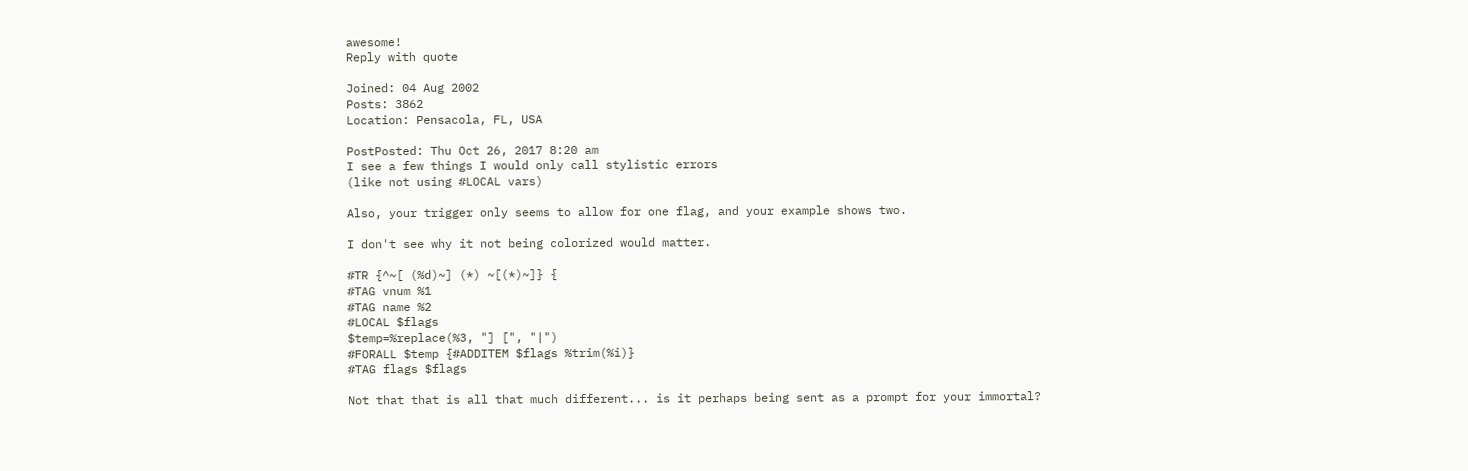awesome!
Reply with quote

Joined: 04 Aug 2002
Posts: 3862
Location: Pensacola, FL, USA

PostPosted: Thu Oct 26, 2017 8:20 am
I see a few things I would only call stylistic errors
(like not using #LOCAL vars)

Also, your trigger only seems to allow for one flag, and your example shows two.

I don't see why it not being colorized would matter.

#TR {^~[ (%d)~] (*) ~[(*)~]} {
#TAG vnum %1
#TAG name %2
#LOCAL $flags
$temp=%replace(%3, "] [", "|")
#FORALL $temp {#ADDITEM $flags %trim(%i)}
#TAG flags $flags

Not that that is all that much different... is it perhaps being sent as a prompt for your immortal?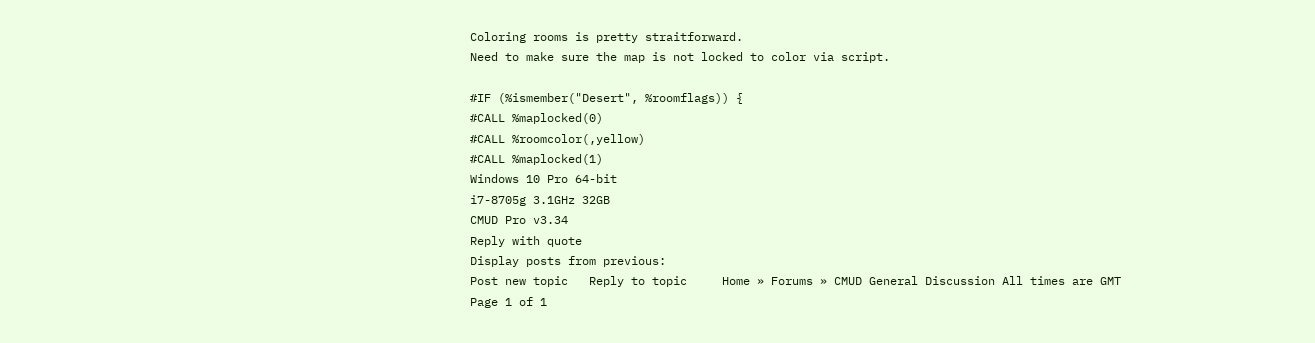Coloring rooms is pretty straitforward.
Need to make sure the map is not locked to color via script.

#IF (%ismember("Desert", %roomflags)) {
#CALL %maplocked(0)
#CALL %roomcolor(,yellow)
#CALL %maplocked(1)
Windows 10 Pro 64-bit
i7-8705g 3.1GHz 32GB
CMUD Pro v3.34
Reply with quote
Display posts from previous:
Post new topic   Reply to topic     Home » Forums » CMUD General Discussion All times are GMT
Page 1 of 1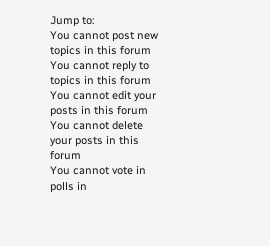Jump to:
You cannot post new topics in this forum
You cannot reply to topics in this forum
You cannot edit your posts in this forum
You cannot delete your posts in this forum
You cannot vote in polls in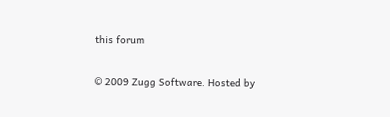this forum

© 2009 Zugg Software. Hosted by